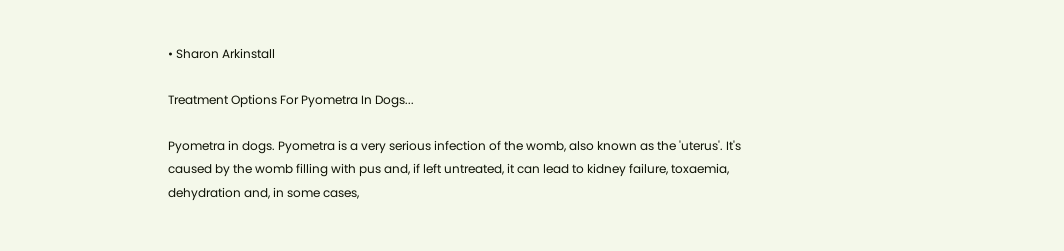• Sharon Arkinstall

Treatment Options For Pyometra In Dogs...

Pyometra in dogs. Pyometra is a very serious infection of the womb, also known as the 'uterus'. It's caused by the womb filling with pus and, if left untreated, it can lead to kidney failure, toxaemia, dehydration and, in some cases,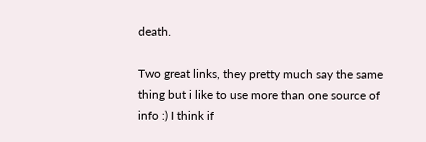death.

Two great links, they pretty much say the same thing but i like to use more than one source of info :) I think if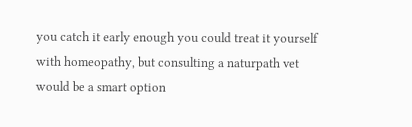you catch it early enough you could treat it yourself with homeopathy, but consulting a naturpath vet would be a smart option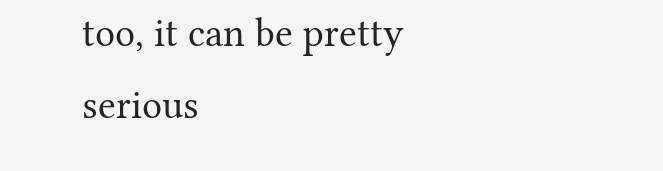too, it can be pretty serious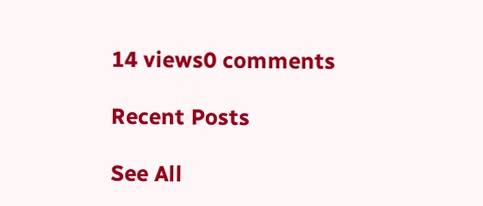14 views0 comments

Recent Posts

See All